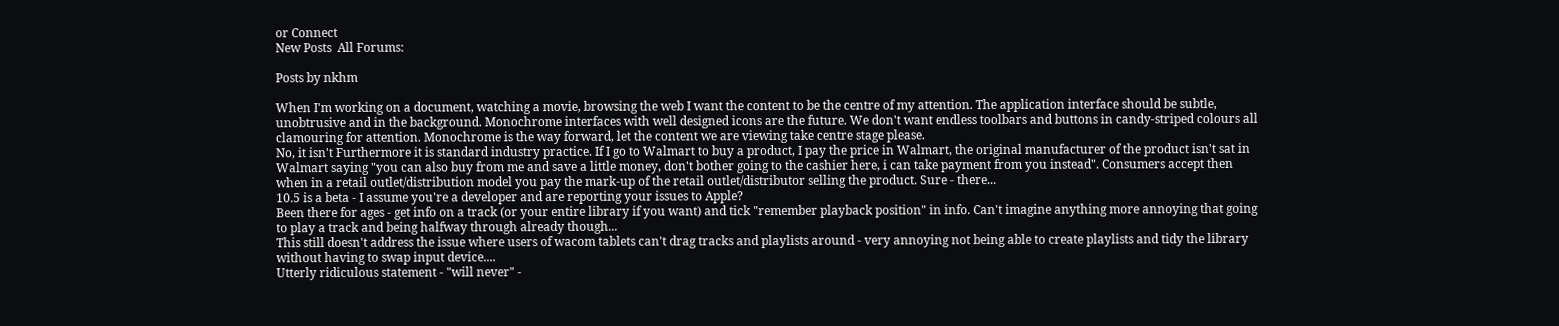or Connect
New Posts  All Forums:

Posts by nkhm

When I'm working on a document, watching a movie, browsing the web I want the content to be the centre of my attention. The application interface should be subtle, unobtrusive and in the background. Monochrome interfaces with well designed icons are the future. We don't want endless toolbars and buttons in candy-striped colours all clamouring for attention. Monochrome is the way forward, let the content we are viewing take centre stage please.
No, it isn't Furthermore it is standard industry practice. If I go to Walmart to buy a product, I pay the price in Walmart, the original manufacturer of the product isn't sat in Walmart saying "you can also buy from me and save a little money, don't bother going to the cashier here, i can take payment from you instead". Consumers accept then when in a retail outlet/distribution model you pay the mark-up of the retail outlet/distributor selling the product. Sure - there...
10.5 is a beta - I assume you're a developer and are reporting your issues to Apple?
Been there for ages - get info on a track (or your entire library if you want) and tick "remember playback position" in info. Can't imagine anything more annoying that going to play a track and being halfway through already though...
This still doesn't address the issue where users of wacom tablets can't drag tracks and playlists around - very annoying not being able to create playlists and tidy the library without having to swap input device....
Utterly ridiculous statement - "will never" -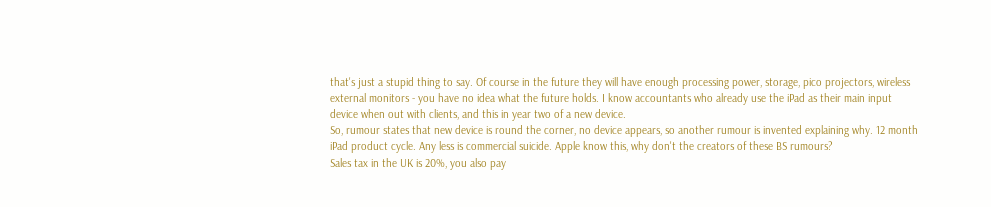that's just a stupid thing to say. Of course in the future they will have enough processing power, storage, pico projectors, wireless external monitors - you have no idea what the future holds. I know accountants who already use the iPad as their main input device when out with clients, and this in year two of a new device.
So, rumour states that new device is round the corner, no device appears, so another rumour is invented explaining why. 12 month iPad product cycle. Any less is commercial suicide. Apple know this, why don't the creators of these BS rumours?
Sales tax in the UK is 20%, you also pay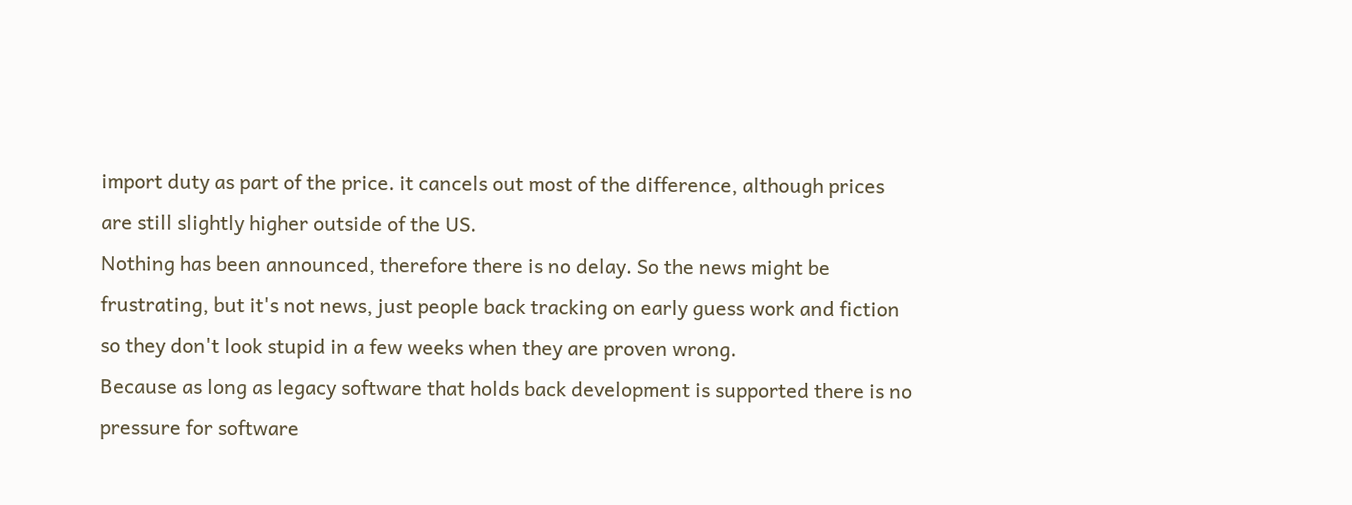import duty as part of the price. it cancels out most of the difference, although prices are still slightly higher outside of the US.
Nothing has been announced, therefore there is no delay. So the news might be frustrating, but it's not news, just people back tracking on early guess work and fiction so they don't look stupid in a few weeks when they are proven wrong.
Because as long as legacy software that holds back development is supported there is no pressure for software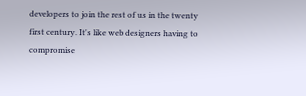developers to join the rest of us in the twenty first century. It's like web designers having to compromise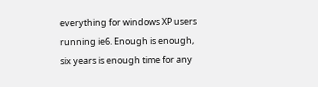everything for windows XP users running ie6. Enough is enough, six years is enough time for any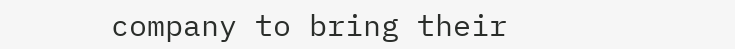company to bring their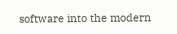software into the modern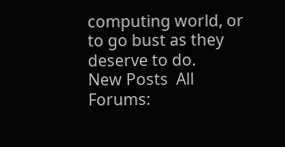computing world, or to go bust as they deserve to do.
New Posts  All Forums: